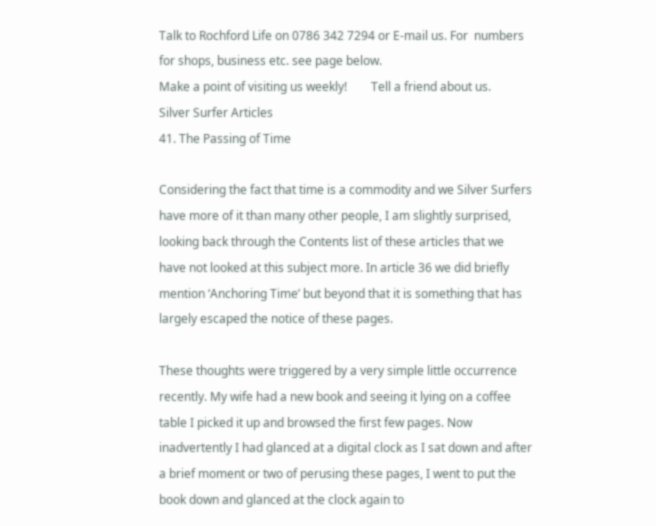Talk to Rochford Life on 0786 342 7294 or E-mail us. For  numbers for shops, business etc. see page below.
Make a point of visiting us weekly!        Tell a friend about us.
Silver Surfer Articles
41. The Passing of Time

Considering the fact that time is a commodity and we Silver Surfers have more of it than many other people, I am slightly surprised, looking back through the Contents list of these articles that we have not looked at this subject more. In article 36 we did briefly mention ‘Anchoring Time’ but beyond that it is something that has largely escaped the notice of these pages.

These thoughts were triggered by a very simple little occurrence recently. My wife had a new book and seeing it lying on a coffee table I picked it up and browsed the first few pages. Now inadvertently I had glanced at a digital clock as I sat down and after a brief moment or two of perusing these pages, I went to put the book down and glanced at the clock again to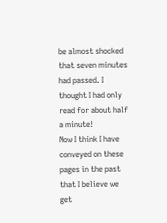be almost shocked that seven minutes had passed. I thought I had only read for about half a minute!
Now I think I have conveyed on these pages in the past that I believe we get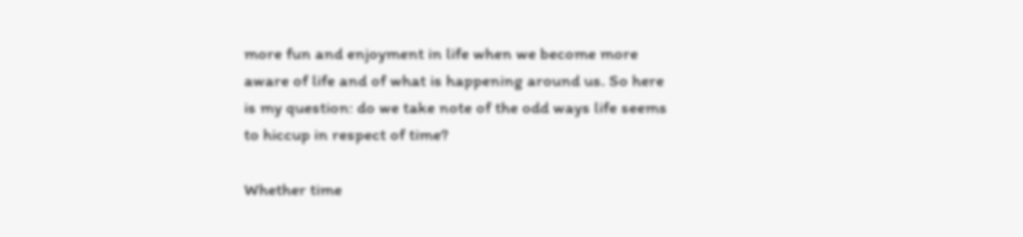more fun and enjoyment in life when we become more aware of life and of what is happening around us. So here is my question: do we take note of the odd ways life seems to hiccup in respect of time?

Whether time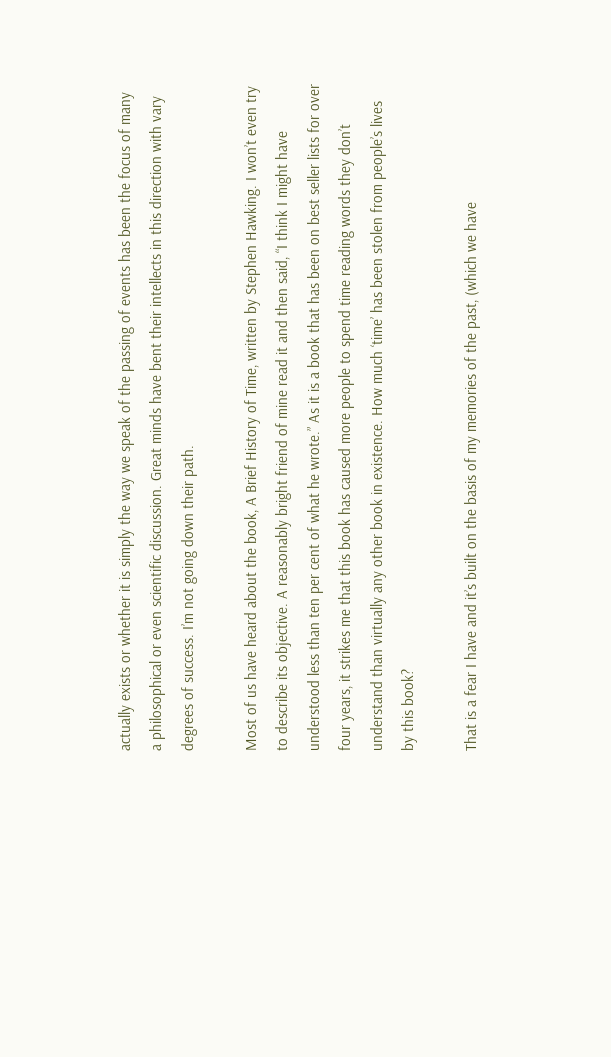actually exists or whether it is simply the way we speak of the passing of events has been the focus of many a philosophical or even scientific discussion. Great minds have bent their intellects in this direction with vary degrees of success. I’m not going down their path.

Most of us have heard about the book, A Brief History of Time, written by Stephen Hawking. I won’t even try to describe its objective. A reasonably bright friend of mine read it and then said, “I think I might have understood less than ten per cent of what he wrote.” As it is a book that has been on best seller lists for over four years, it strikes me that this book has caused more people to spend time reading words they don’t understand than virtually any other book in existence. How much ‘time’ has been stolen from people’s lives by this book?

That is a fear I have and it’s built on the basis of my memories of the past, (which we have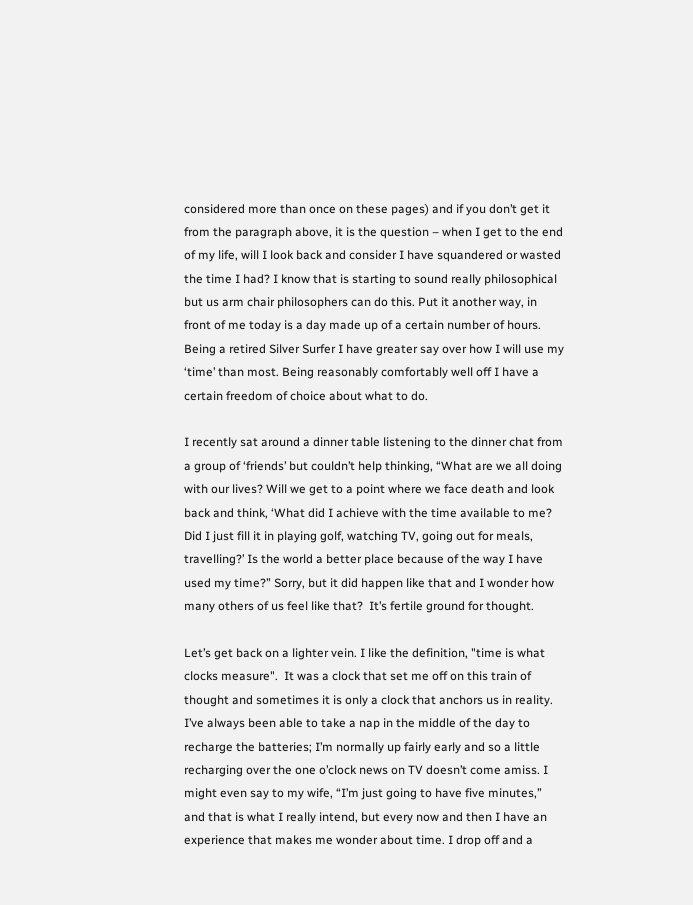considered more than once on these pages) and if you don’t get it from the paragraph above, it is the question – when I get to the end of my life, will I look back and consider I have squandered or wasted the time I had? I know that is starting to sound really philosophical but us arm chair philosophers can do this. Put it another way, in front of me today is a day made up of a certain number of hours. Being a retired Silver Surfer I have greater say over how I will use my ‘time’ than most. Being reasonably comfortably well off I have a certain freedom of choice about what to do.

I recently sat around a dinner table listening to the dinner chat from a group of ‘friends’ but couldn’t help thinking, “What are we all doing with our lives? Will we get to a point where we face death and look back and think, ‘What did I achieve with the time available to me? Did I just fill it in playing golf, watching TV, going out for meals, travelling?’ Is the world a better place because of the way I have used my time?” Sorry, but it did happen like that and I wonder how many others of us feel like that?  It’s fertile ground for thought.

Let’s get back on a lighter vein. I like the definition, "time is what clocks measure".  It was a clock that set me off on this train of thought and sometimes it is only a clock that anchors us in reality. I’ve always been able to take a nap in the middle of the day to recharge the batteries; I’m normally up fairly early and so a little recharging over the one o’clock news on TV doesn’t come amiss. I might even say to my wife, “I’m just going to have five minutes,” and that is what I really intend, but every now and then I have an experience that makes me wonder about time. I drop off and a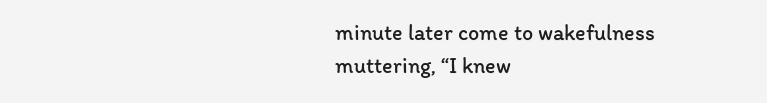minute later come to wakefulness muttering, “I knew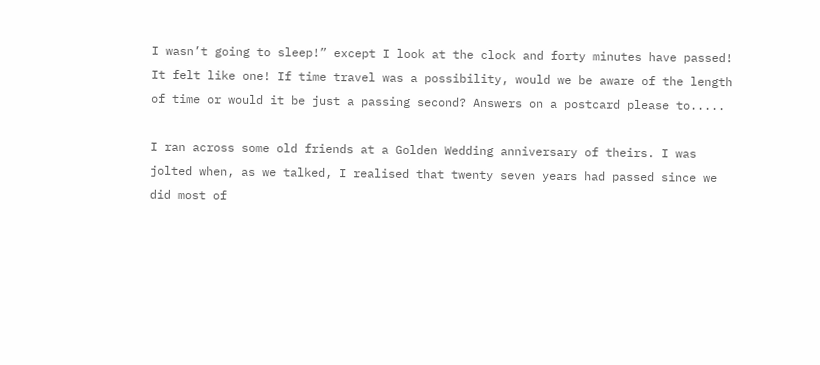I wasn’t going to sleep!” except I look at the clock and forty minutes have passed! It felt like one! If time travel was a possibility, would we be aware of the length of time or would it be just a passing second? Answers on a postcard please to.....

I ran across some old friends at a Golden Wedding anniversary of theirs. I was jolted when, as we talked, I realised that twenty seven years had passed since we did most of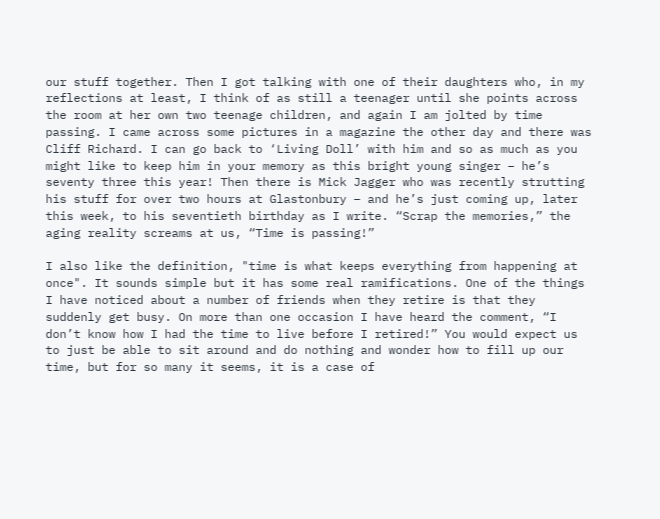our stuff together. Then I got talking with one of their daughters who, in my reflections at least, I think of as still a teenager until she points across the room at her own two teenage children, and again I am jolted by time passing. I came across some pictures in a magazine the other day and there was Cliff Richard. I can go back to ‘Living Doll’ with him and so as much as you might like to keep him in your memory as this bright young singer – he’s seventy three this year! Then there is Mick Jagger who was recently strutting his stuff for over two hours at Glastonbury – and he’s just coming up, later this week, to his seventieth birthday as I write. “Scrap the memories,” the aging reality screams at us, “Time is passing!”

I also like the definition, "time is what keeps everything from happening at once". It sounds simple but it has some real ramifications. One of the things I have noticed about a number of friends when they retire is that they suddenly get busy. On more than one occasion I have heard the comment, “I don’t know how I had the time to live before I retired!” You would expect us to just be able to sit around and do nothing and wonder how to fill up our time, but for so many it seems, it is a case of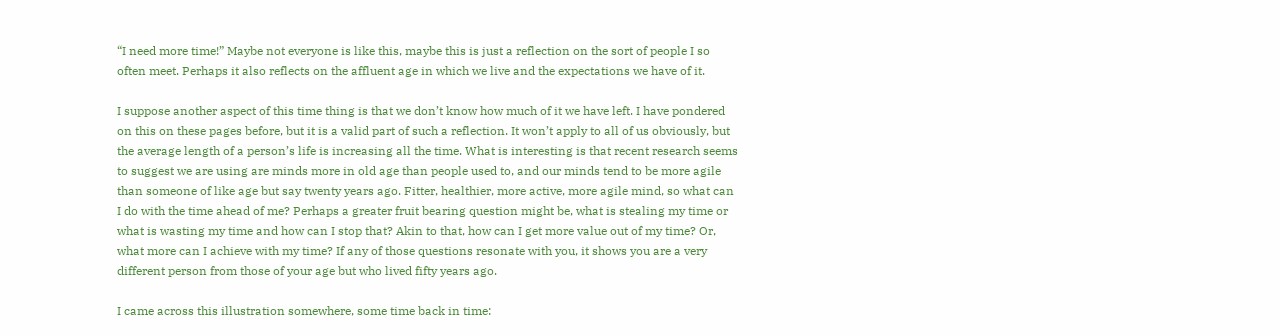“I need more time!” Maybe not everyone is like this, maybe this is just a reflection on the sort of people I so often meet. Perhaps it also reflects on the affluent age in which we live and the expectations we have of it.

I suppose another aspect of this time thing is that we don’t know how much of it we have left. I have pondered on this on these pages before, but it is a valid part of such a reflection. It won’t apply to all of us obviously, but the average length of a person’s life is increasing all the time. What is interesting is that recent research seems to suggest we are using are minds more in old age than people used to, and our minds tend to be more agile than someone of like age but say twenty years ago. Fitter, healthier, more active, more agile mind, so what can I do with the time ahead of me? Perhaps a greater fruit bearing question might be, what is stealing my time or what is wasting my time and how can I stop that? Akin to that, how can I get more value out of my time? Or, what more can I achieve with my time? If any of those questions resonate with you, it shows you are a very different person from those of your age but who lived fifty years ago.

I came across this illustration somewhere, some time back in time: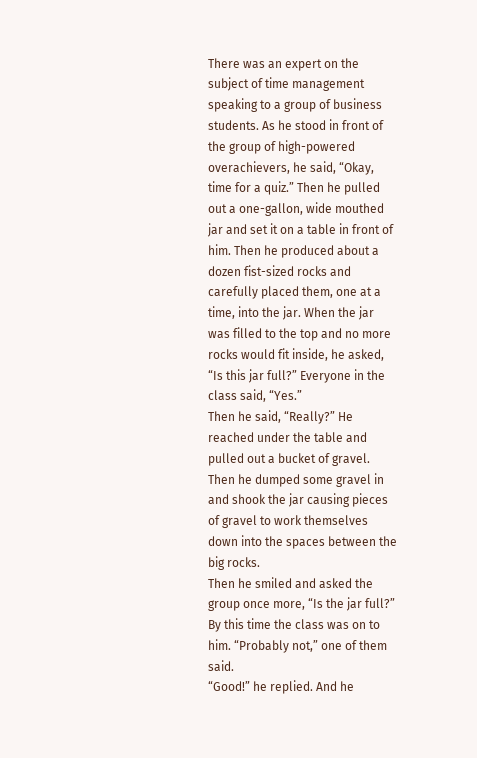There was an expert on the subject of time management speaking to a group of business students. As he stood in front of the group of high-powered overachievers, he said, “Okay, time for a quiz.” Then he pulled out a one-gallon, wide mouthed jar and set it on a table in front of him. Then he produced about a dozen fist-sized rocks and carefully placed them, one at a time, into the jar. When the jar was filled to the top and no more rocks would fit inside, he asked, “Is this jar full?” Everyone in the class said, “Yes.”
Then he said, “Really?” He reached under the table and pulled out a bucket of gravel. Then he dumped some gravel in and shook the jar causing pieces of gravel to work themselves down into the spaces between the big rocks.
Then he smiled and asked the group once more, “Is the jar full?” By this time the class was on to him. “Probably not,” one of them said.
“Good!” he replied. And he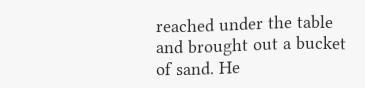reached under the table and brought out a bucket of sand. He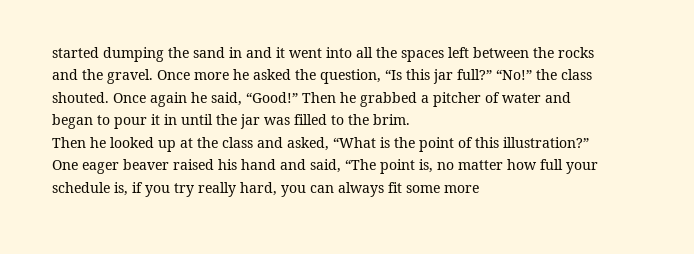started dumping the sand in and it went into all the spaces left between the rocks and the gravel. Once more he asked the question, “Is this jar full?” “No!” the class shouted. Once again he said, “Good!” Then he grabbed a pitcher of water and began to pour it in until the jar was filled to the brim.
Then he looked up at the class and asked, “What is the point of this illustration?”
One eager beaver raised his hand and said, “The point is, no matter how full your schedule is, if you try really hard, you can always fit some more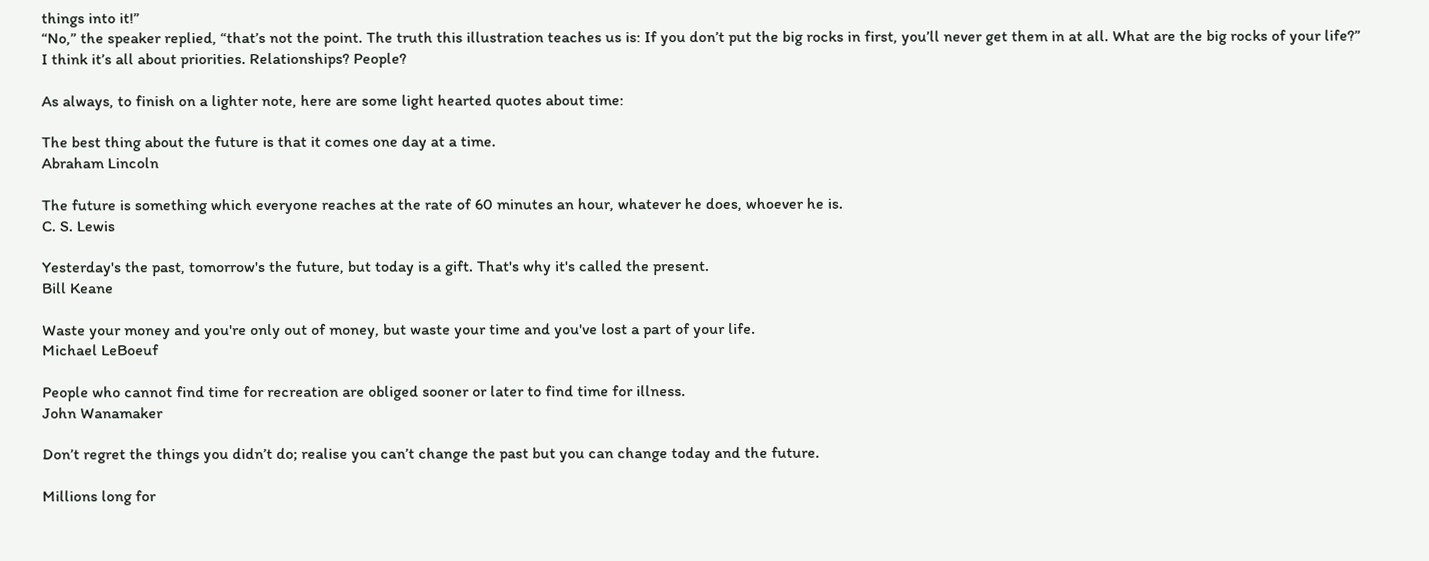things into it!”
“No,” the speaker replied, “that’s not the point. The truth this illustration teaches us is: If you don’t put the big rocks in first, you’ll never get them in at all. What are the big rocks of your life?”
I think it’s all about priorities. Relationships? People?

As always, to finish on a lighter note, here are some light hearted quotes about time:

The best thing about the future is that it comes one day at a time.
Abraham Lincoln

The future is something which everyone reaches at the rate of 60 minutes an hour, whatever he does, whoever he is.
C. S. Lewis

Yesterday's the past, tomorrow's the future, but today is a gift. That's why it's called the present.
Bill Keane

Waste your money and you're only out of money, but waste your time and you've lost a part of your life.
Michael LeBoeuf

People who cannot find time for recreation are obliged sooner or later to find time for illness.
John Wanamaker

Don’t regret the things you didn’t do; realise you can’t change the past but you can change today and the future.

Millions long for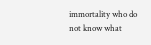immortality who do not know what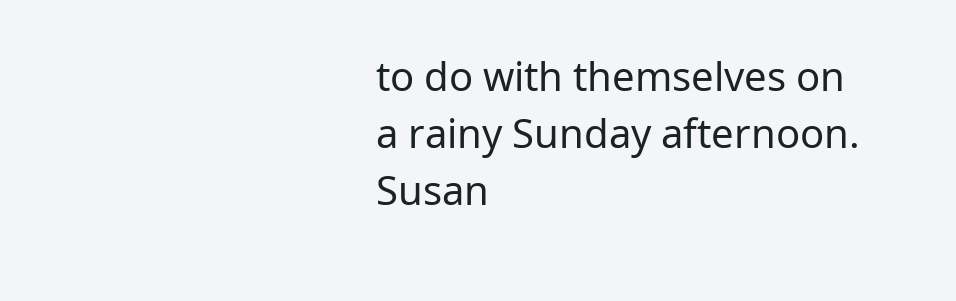to do with themselves on a rainy Sunday afternoon.
Susan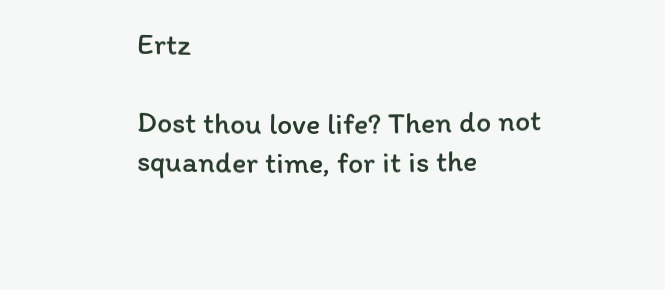Ertz

Dost thou love life? Then do not squander time, for it is the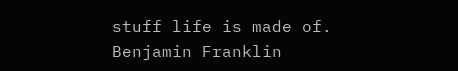stuff life is made of.
Benjamin Franklin